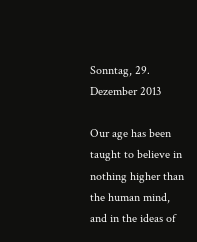Sonntag, 29. Dezember 2013

Our age has been taught to believe in nothing higher than the human mind, and in the ideas of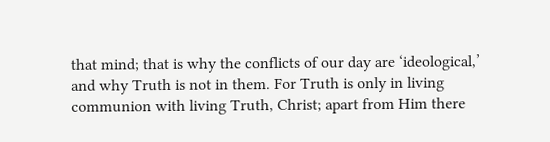that mind; that is why the conflicts of our day are ‘ideological,’ and why Truth is not in them. For Truth is only in living communion with living Truth, Christ; apart from Him there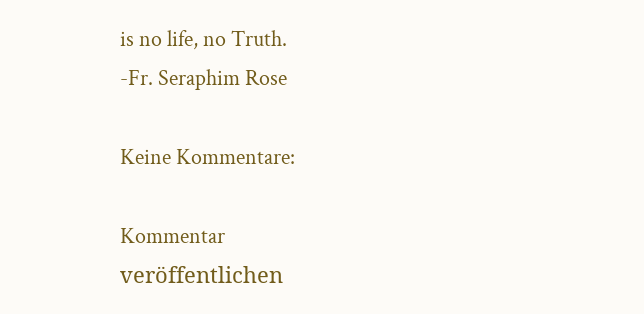is no life, no Truth.
-Fr. Seraphim Rose

Keine Kommentare:

Kommentar veröffentlichen